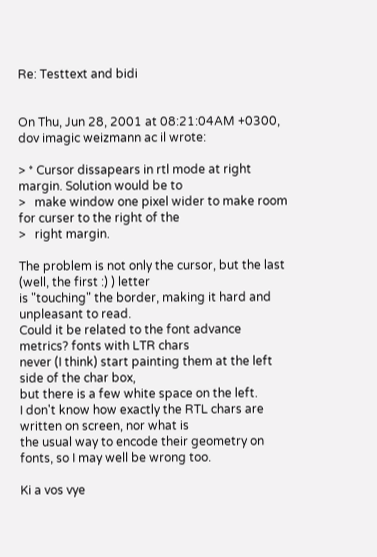Re: Testtext and bidi


On Thu, Jun 28, 2001 at 08:21:04AM +0300, dov imagic weizmann ac il wrote:

> * Cursor dissapears in rtl mode at right margin. Solution would be to
>   make window one pixel wider to make room for curser to the right of the
>   right margin.

The problem is not only the cursor, but the last (well, the first :) ) letter
is "touching" the border, making it hard and unpleasant to read.
Could it be related to the font advance metrics? fonts with LTR chars
never (I think) start painting them at the left side of the char box,
but there is a few white space on the left.
I don't know how exactly the RTL chars are written on screen, nor what is
the usual way to encode their geometry on fonts, so I may well be wrong too.

Ki a vos vye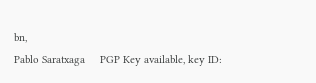bn,
Pablo Saratxaga     PGP Key available, key ID: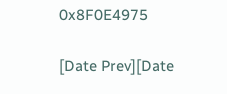0x8F0E4975

[Date Prev][Date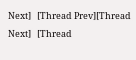Next]   [Thread Prev][Thread Next]   [Thread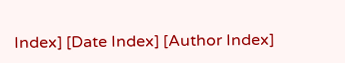Index] [Date Index] [Author Index]